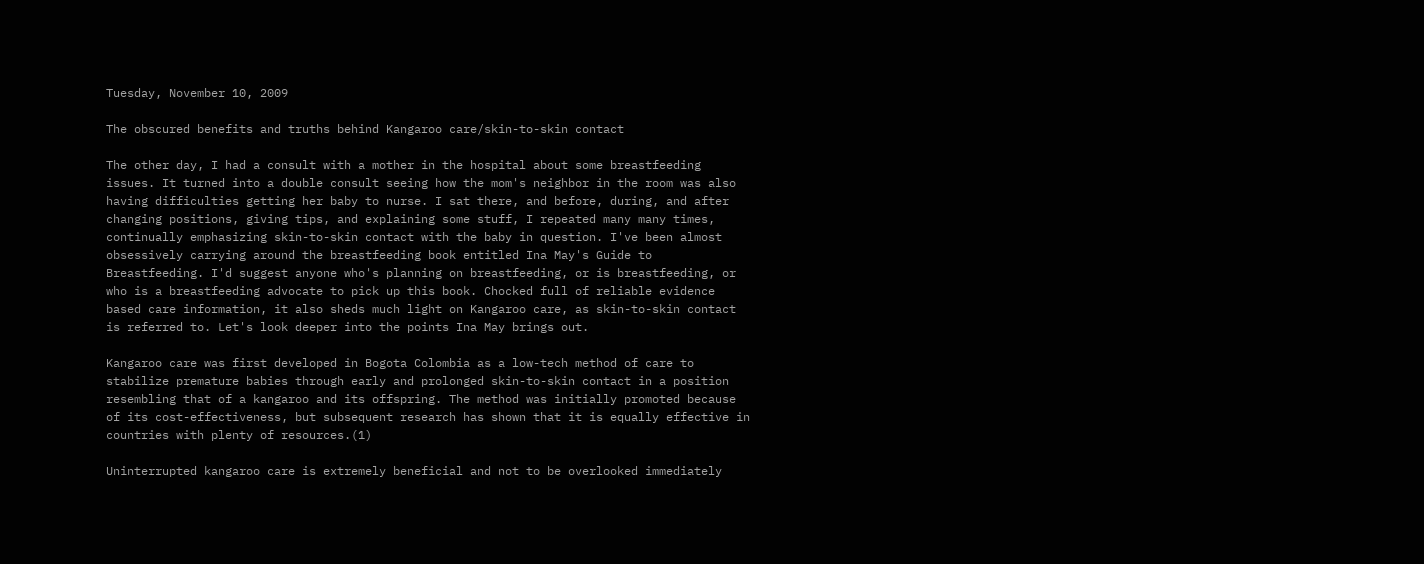Tuesday, November 10, 2009

The obscured benefits and truths behind Kangaroo care/skin-to-skin contact

The other day, I had a consult with a mother in the hospital about some breastfeeding issues. It turned into a double consult seeing how the mom's neighbor in the room was also having difficulties getting her baby to nurse. I sat there, and before, during, and after changing positions, giving tips, and explaining some stuff, I repeated many many times, continually emphasizing skin-to-skin contact with the baby in question. I've been almost obsessively carrying around the breastfeeding book entitled Ina May's Guide to Breastfeeding. I'd suggest anyone who's planning on breastfeeding, or is breastfeeding, or who is a breastfeeding advocate to pick up this book. Chocked full of reliable evidence based care information, it also sheds much light on Kangaroo care, as skin-to-skin contact is referred to. Let's look deeper into the points Ina May brings out.

Kangaroo care was first developed in Bogota Colombia as a low-tech method of care to stabilize premature babies through early and prolonged skin-to-skin contact in a position resembling that of a kangaroo and its offspring. The method was initially promoted because of its cost-effectiveness, but subsequent research has shown that it is equally effective in countries with plenty of resources.(1)

Uninterrupted kangaroo care is extremely beneficial and not to be overlooked immediately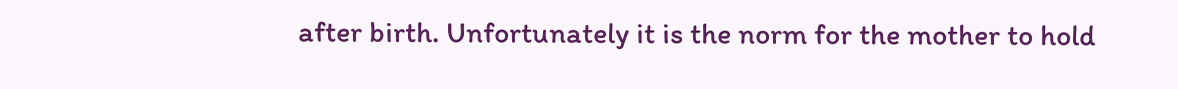after birth. Unfortunately it is the norm for the mother to hold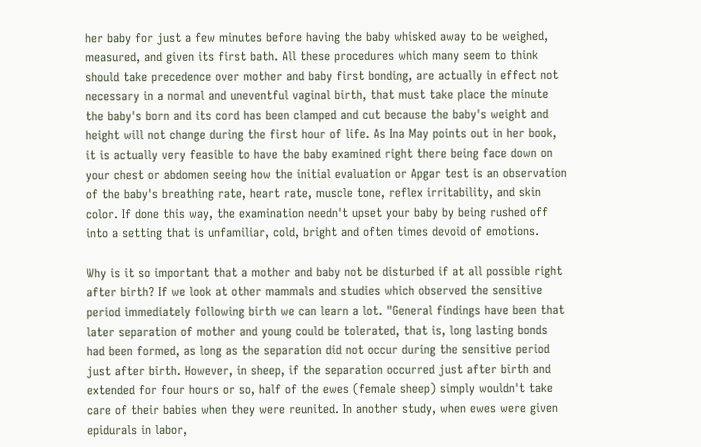her baby for just a few minutes before having the baby whisked away to be weighed, measured, and given its first bath. All these procedures which many seem to think should take precedence over mother and baby first bonding, are actually in effect not necessary in a normal and uneventful vaginal birth, that must take place the minute the baby's born and its cord has been clamped and cut because the baby's weight and height will not change during the first hour of life. As Ina May points out in her book, it is actually very feasible to have the baby examined right there being face down on your chest or abdomen seeing how the initial evaluation or Apgar test is an observation of the baby's breathing rate, heart rate, muscle tone, reflex irritability, and skin color. If done this way, the examination needn't upset your baby by being rushed off into a setting that is unfamiliar, cold, bright and often times devoid of emotions.

Why is it so important that a mother and baby not be disturbed if at all possible right after birth? If we look at other mammals and studies which observed the sensitive period immediately following birth we can learn a lot. "General findings have been that later separation of mother and young could be tolerated, that is, long lasting bonds had been formed, as long as the separation did not occur during the sensitive period just after birth. However, in sheep, if the separation occurred just after birth and extended for four hours or so, half of the ewes (female sheep) simply wouldn't take care of their babies when they were reunited. In another study, when ewes were given epidurals in labor,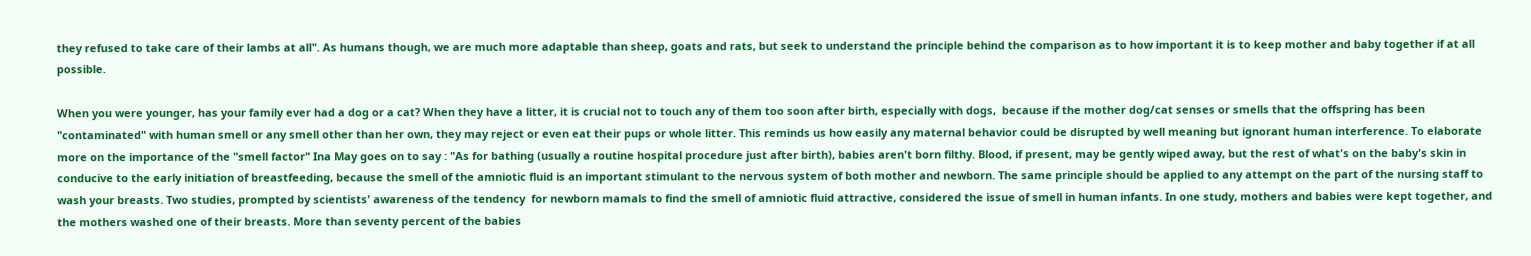they refused to take care of their lambs at all". As humans though, we are much more adaptable than sheep, goats and rats, but seek to understand the principle behind the comparison as to how important it is to keep mother and baby together if at all possible.

When you were younger, has your family ever had a dog or a cat? When they have a litter, it is crucial not to touch any of them too soon after birth, especially with dogs,  because if the mother dog/cat senses or smells that the offspring has been "contaminated" with human smell or any smell other than her own, they may reject or even eat their pups or whole litter. This reminds us how easily any maternal behavior could be disrupted by well meaning but ignorant human interference. To elaborate more on the importance of the "smell factor" Ina May goes on to say : "As for bathing (usually a routine hospital procedure just after birth), babies aren't born filthy. Blood, if present, may be gently wiped away, but the rest of what's on the baby's skin in conducive to the early initiation of breastfeeding, because the smell of the amniotic fluid is an important stimulant to the nervous system of both mother and newborn. The same principle should be applied to any attempt on the part of the nursing staff to wash your breasts. Two studies, prompted by scientists' awareness of the tendency  for newborn mamals to find the smell of amniotic fluid attractive, considered the issue of smell in human infants. In one study, mothers and babies were kept together, and the mothers washed one of their breasts. More than seventy percent of the babies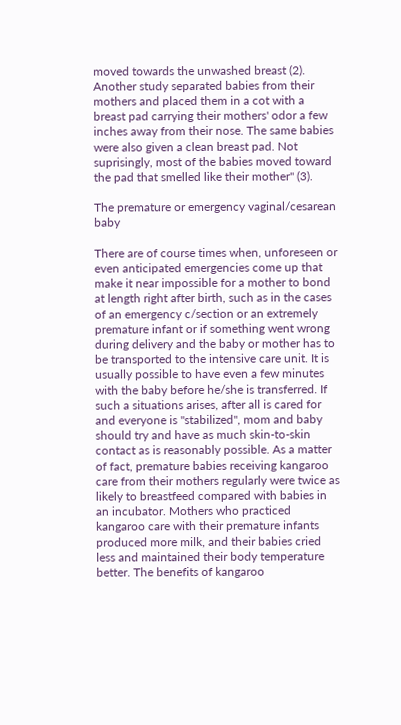moved towards the unwashed breast (2). Another study separated babies from their mothers and placed them in a cot with a breast pad carrying their mothers' odor a few inches away from their nose. The same babies were also given a clean breast pad. Not suprisingly, most of the babies moved toward the pad that smelled like their mother" (3).

The premature or emergency vaginal/cesarean baby

There are of course times when, unforeseen or even anticipated emergencies come up that make it near impossible for a mother to bond at length right after birth, such as in the cases of an emergency c/section or an extremely premature infant or if something went wrong during delivery and the baby or mother has to be transported to the intensive care unit. It is usually possible to have even a few minutes with the baby before he/she is transferred. If such a situations arises, after all is cared for and everyone is "stabilized", mom and baby should try and have as much skin-to-skin contact as is reasonably possible. As a matter of fact, premature babies receiving kangaroo care from their mothers regularly were twice as likely to breastfeed compared with babies in an incubator. Mothers who practiced kangaroo care with their premature infants produced more milk, and their babies cried less and maintained their body temperature better. The benefits of kangaroo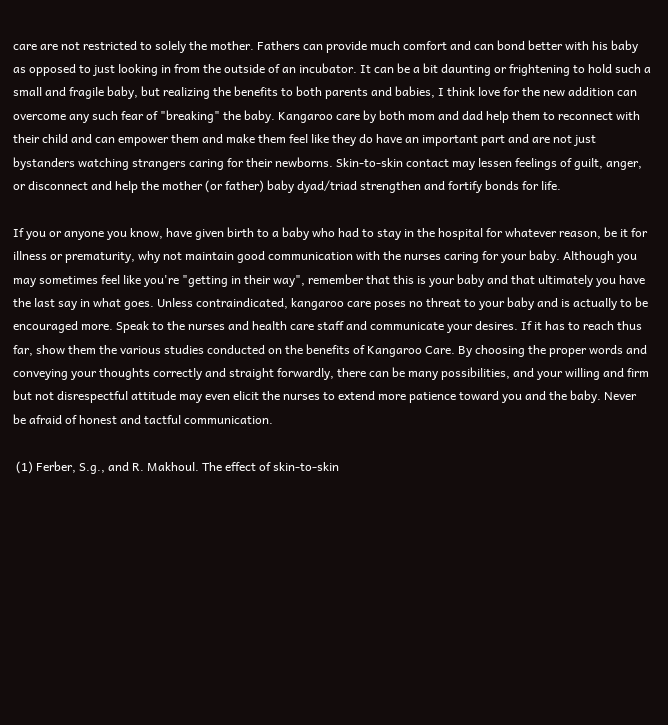care are not restricted to solely the mother. Fathers can provide much comfort and can bond better with his baby as opposed to just looking in from the outside of an incubator. It can be a bit daunting or frightening to hold such a small and fragile baby, but realizing the benefits to both parents and babies, I think love for the new addition can overcome any such fear of "breaking" the baby. Kangaroo care by both mom and dad help them to reconnect with their child and can empower them and make them feel like they do have an important part and are not just bystanders watching strangers caring for their newborns. Skin-to-skin contact may lessen feelings of guilt, anger, or disconnect and help the mother (or father) baby dyad/triad strengthen and fortify bonds for life.

If you or anyone you know, have given birth to a baby who had to stay in the hospital for whatever reason, be it for illness or prematurity, why not maintain good communication with the nurses caring for your baby. Although you may sometimes feel like you're "getting in their way", remember that this is your baby and that ultimately you have the last say in what goes. Unless contraindicated, kangaroo care poses no threat to your baby and is actually to be encouraged more. Speak to the nurses and health care staff and communicate your desires. If it has to reach thus far, show them the various studies conducted on the benefits of Kangaroo Care. By choosing the proper words and conveying your thoughts correctly and straight forwardly, there can be many possibilities, and your willing and firm but not disrespectful attitude may even elicit the nurses to extend more patience toward you and the baby. Never be afraid of honest and tactful communication.

 (1) Ferber, S.g., and R. Makhoul. The effect of skin-to-skin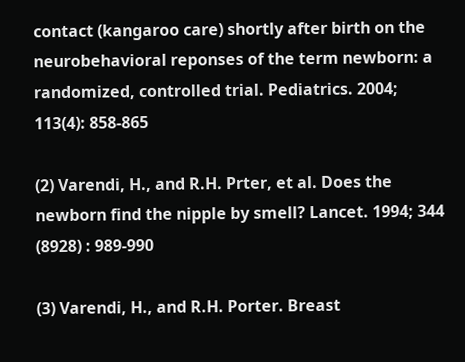contact (kangaroo care) shortly after birth on the neurobehavioral reponses of the term newborn: a randomized, controlled trial. Pediatrics. 2004; 113(4): 858-865

(2) Varendi, H., and R.H. Prter, et al. Does the newborn find the nipple by smell? Lancet. 1994; 344 (8928) : 989-990

(3) Varendi, H., and R.H. Porter. Breast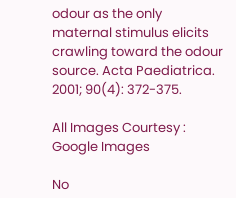odour as the only maternal stimulus elicits crawling toward the odour source. Acta Paediatrica. 2001; 90(4): 372-375.

All Images Courtesy : Google Images

No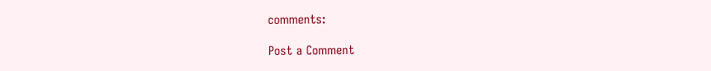comments:

Post a Comment